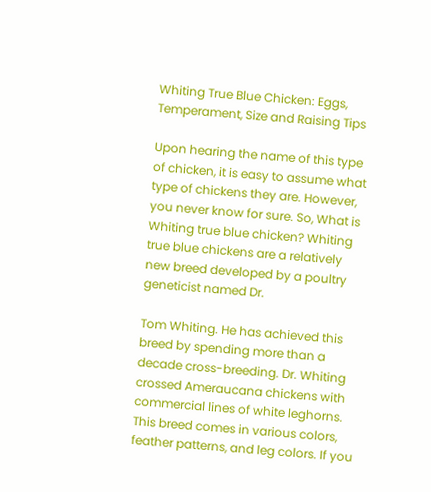Whiting True Blue Chicken: Eggs, Temperament, Size and Raising Tips

Upon hearing the name of this type of chicken, it is easy to assume what type of chickens they are. However, you never know for sure. So, What is Whiting true blue chicken? Whiting true blue chickens are a relatively new breed developed by a poultry geneticist named Dr.

Tom Whiting. He has achieved this breed by spending more than a decade cross-breeding. Dr. Whiting crossed Ameraucana chickens with commercial lines of white leghorns. This breed comes in various colors, feather patterns, and leg colors. If you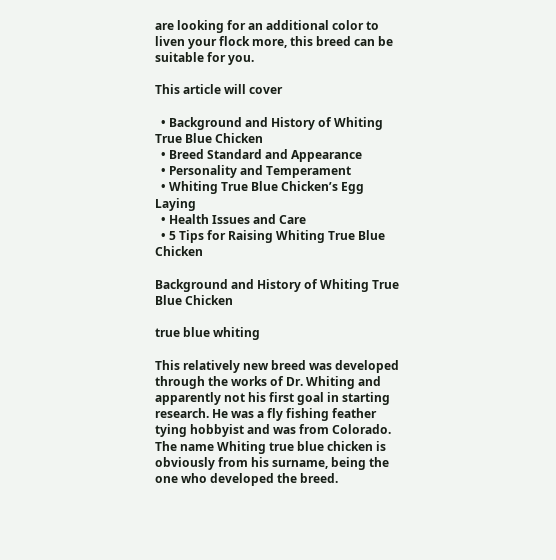are looking for an additional color to liven your flock more, this breed can be suitable for you.

This article will cover

  • Background and History of Whiting True Blue Chicken
  • Breed Standard and Appearance
  • Personality and Temperament
  • Whiting True Blue Chicken’s Egg Laying
  • Health Issues and Care
  • 5 Tips for Raising Whiting True Blue Chicken

Background and History of Whiting True Blue Chicken

true blue whiting

This relatively new breed was developed through the works of Dr. Whiting and apparently not his first goal in starting research. He was a fly fishing feather tying hobbyist and was from Colorado. The name Whiting true blue chicken is obviously from his surname, being the one who developed the breed.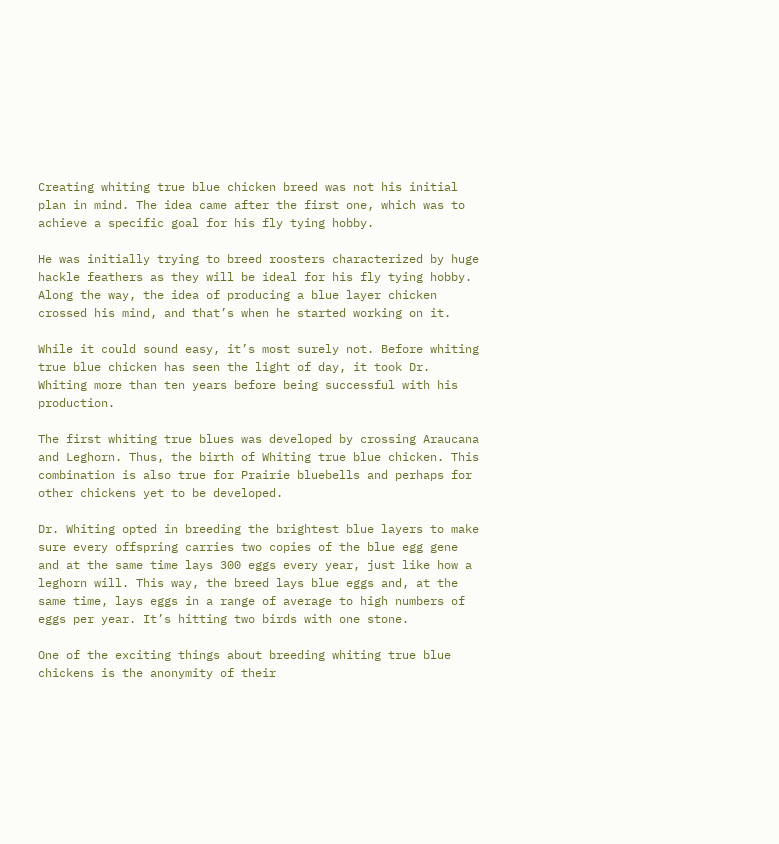Creating whiting true blue chicken breed was not his initial plan in mind. The idea came after the first one, which was to achieve a specific goal for his fly tying hobby.

He was initially trying to breed roosters characterized by huge hackle feathers as they will be ideal for his fly tying hobby. Along the way, the idea of producing a blue layer chicken crossed his mind, and that’s when he started working on it.

While it could sound easy, it’s most surely not. Before whiting true blue chicken has seen the light of day, it took Dr. Whiting more than ten years before being successful with his production.

The first whiting true blues was developed by crossing Araucana and Leghorn. Thus, the birth of Whiting true blue chicken. This combination is also true for Prairie bluebells and perhaps for other chickens yet to be developed.

Dr. Whiting opted in breeding the brightest blue layers to make sure every offspring carries two copies of the blue egg gene and at the same time lays 300 eggs every year, just like how a leghorn will. This way, the breed lays blue eggs and, at the same time, lays eggs in a range of average to high numbers of eggs per year. It’s hitting two birds with one stone.

One of the exciting things about breeding whiting true blue chickens is the anonymity of their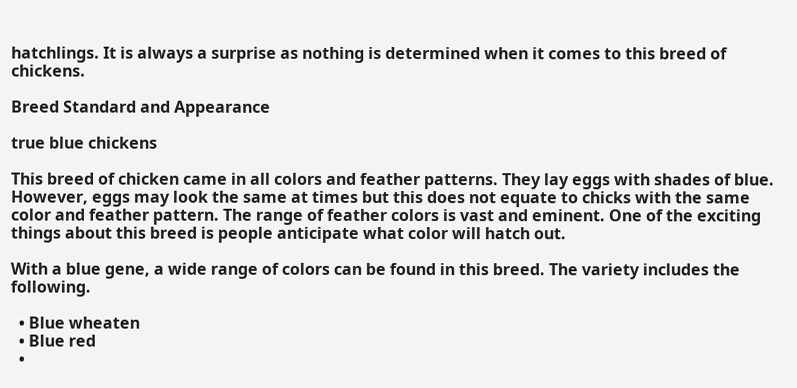hatchlings. It is always a surprise as nothing is determined when it comes to this breed of chickens.

Breed Standard and Appearance

true blue chickens

This breed of chicken came in all colors and feather patterns. They lay eggs with shades of blue. However, eggs may look the same at times but this does not equate to chicks with the same color and feather pattern. The range of feather colors is vast and eminent. One of the exciting things about this breed is people anticipate what color will hatch out.

With a blue gene, a wide range of colors can be found in this breed. The variety includes the following.

  • Blue wheaten
  • Blue red
  •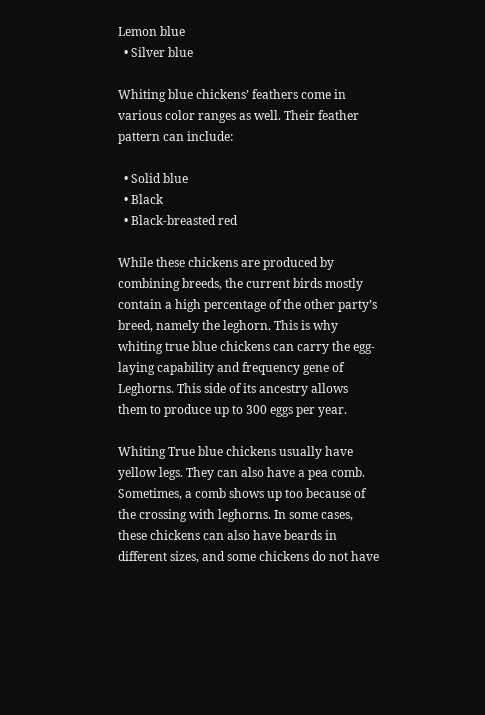Lemon blue
  • Silver blue

Whiting blue chickens’ feathers come in various color ranges as well. Their feather pattern can include:

  • Solid blue
  • Black
  • Black-breasted red

While these chickens are produced by combining breeds, the current birds mostly contain a high percentage of the other party’s breed, namely the leghorn. This is why whiting true blue chickens can carry the egg-laying capability and frequency gene of Leghorns. This side of its ancestry allows them to produce up to 300 eggs per year.

Whiting True blue chickens usually have yellow legs. They can also have a pea comb. Sometimes, a comb shows up too because of the crossing with leghorns. In some cases, these chickens can also have beards in different sizes, and some chickens do not have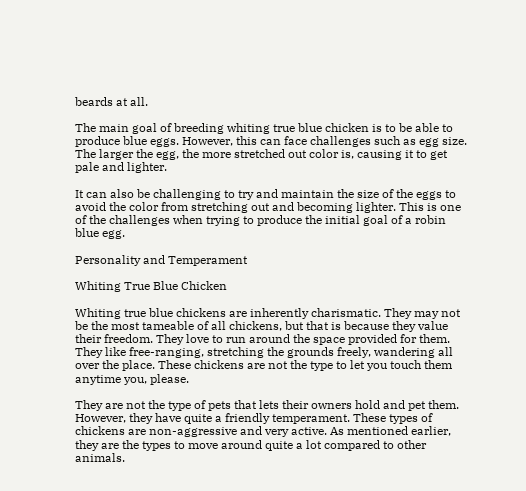beards at all.

The main goal of breeding whiting true blue chicken is to be able to produce blue eggs. However, this can face challenges such as egg size. The larger the egg, the more stretched out color is, causing it to get pale and lighter.

It can also be challenging to try and maintain the size of the eggs to avoid the color from stretching out and becoming lighter. This is one of the challenges when trying to produce the initial goal of a robin blue egg.

Personality and Temperament

Whiting True Blue Chicken

Whiting true blue chickens are inherently charismatic. They may not be the most tameable of all chickens, but that is because they value their freedom. They love to run around the space provided for them. They like free-ranging, stretching the grounds freely, wandering all over the place. These chickens are not the type to let you touch them anytime you, please.

They are not the type of pets that lets their owners hold and pet them. However, they have quite a friendly temperament. These types of chickens are non-aggressive and very active. As mentioned earlier, they are the types to move around quite a lot compared to other animals.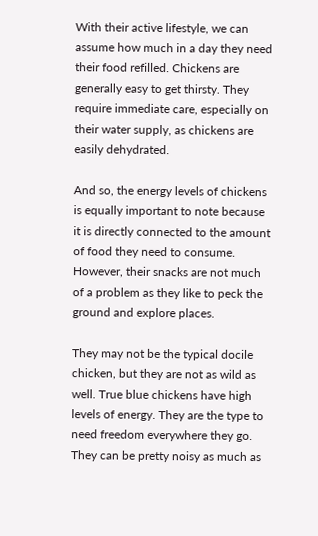With their active lifestyle, we can assume how much in a day they need their food refilled. Chickens are generally easy to get thirsty. They require immediate care, especially on their water supply, as chickens are easily dehydrated.

And so, the energy levels of chickens is equally important to note because it is directly connected to the amount of food they need to consume. However, their snacks are not much of a problem as they like to peck the ground and explore places.

They may not be the typical docile chicken, but they are not as wild as well. True blue chickens have high levels of energy. They are the type to need freedom everywhere they go. They can be pretty noisy as much as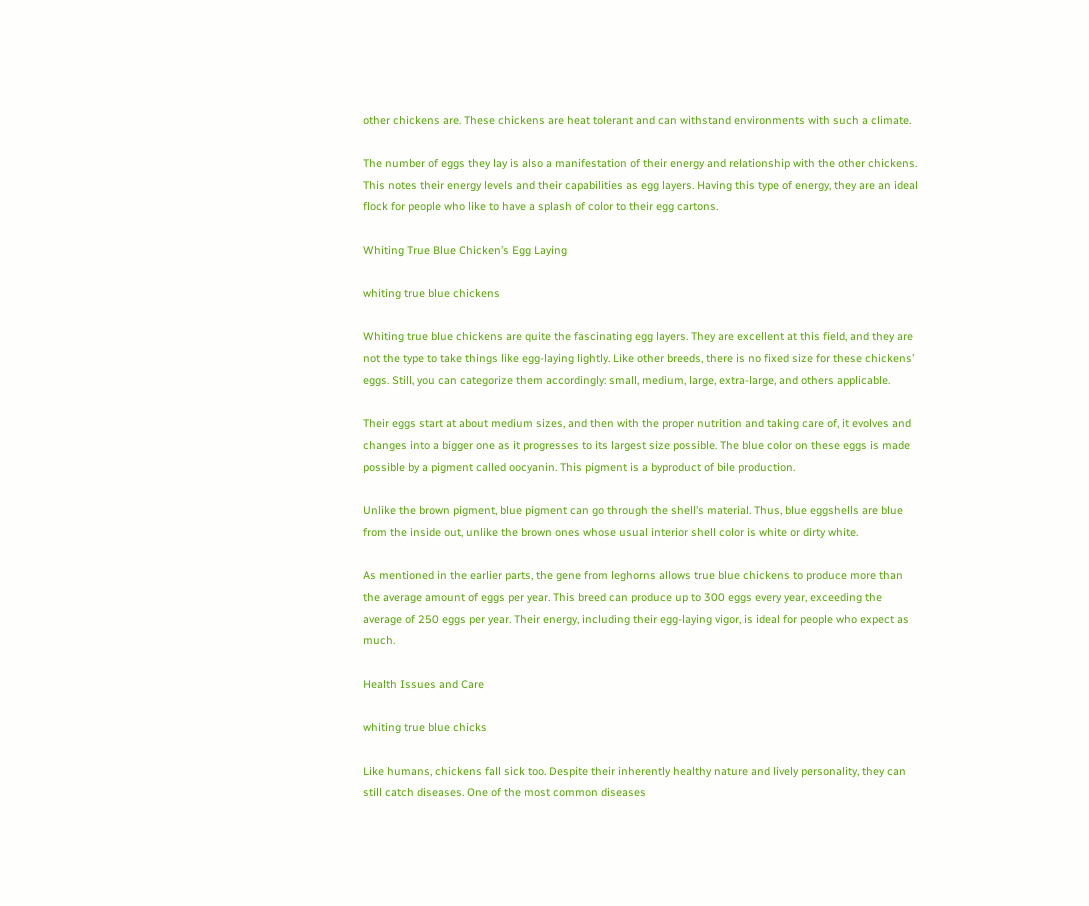other chickens are. These chickens are heat tolerant and can withstand environments with such a climate.

The number of eggs they lay is also a manifestation of their energy and relationship with the other chickens. This notes their energy levels and their capabilities as egg layers. Having this type of energy, they are an ideal flock for people who like to have a splash of color to their egg cartons.

Whiting True Blue Chicken’s Egg Laying

whiting true blue chickens

Whiting true blue chickens are quite the fascinating egg layers. They are excellent at this field, and they are not the type to take things like egg-laying lightly. Like other breeds, there is no fixed size for these chickens’ eggs. Still, you can categorize them accordingly: small, medium, large, extra-large, and others applicable.

Their eggs start at about medium sizes, and then with the proper nutrition and taking care of, it evolves and changes into a bigger one as it progresses to its largest size possible. The blue color on these eggs is made possible by a pigment called oocyanin. This pigment is a byproduct of bile production.

Unlike the brown pigment, blue pigment can go through the shell’s material. Thus, blue eggshells are blue from the inside out, unlike the brown ones whose usual interior shell color is white or dirty white.

As mentioned in the earlier parts, the gene from leghorns allows true blue chickens to produce more than the average amount of eggs per year. This breed can produce up to 300 eggs every year, exceeding the average of 250 eggs per year. Their energy, including their egg-laying vigor, is ideal for people who expect as much.

Health Issues and Care

whiting true blue chicks

Like humans, chickens fall sick too. Despite their inherently healthy nature and lively personality, they can still catch diseases. One of the most common diseases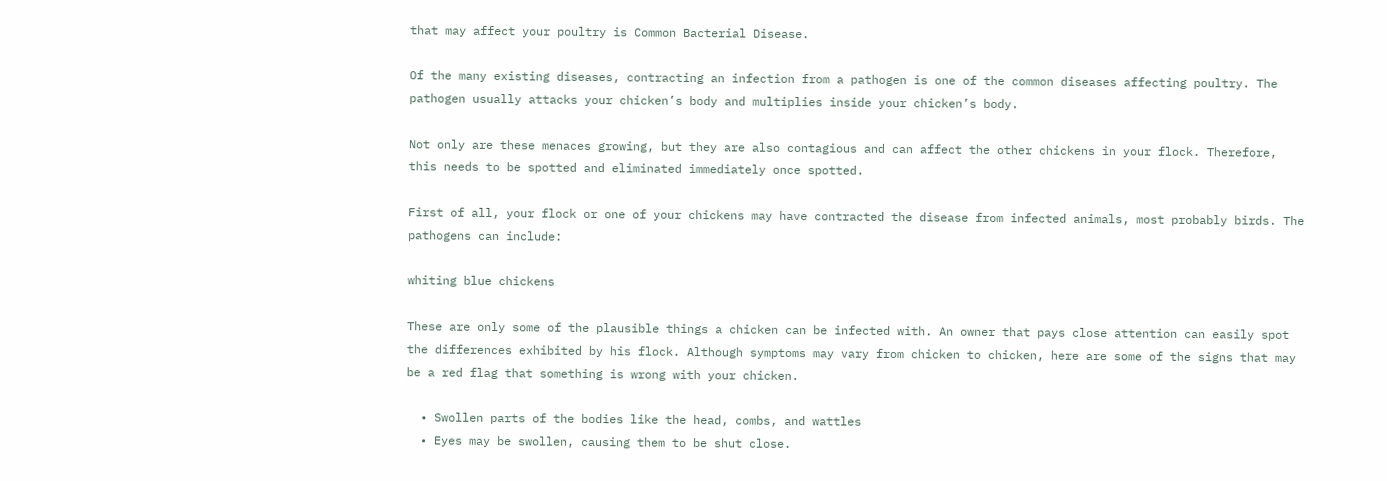that may affect your poultry is Common Bacterial Disease.

Of the many existing diseases, contracting an infection from a pathogen is one of the common diseases affecting poultry. The pathogen usually attacks your chicken’s body and multiplies inside your chicken’s body.

Not only are these menaces growing, but they are also contagious and can affect the other chickens in your flock. Therefore, this needs to be spotted and eliminated immediately once spotted.

First of all, your flock or one of your chickens may have contracted the disease from infected animals, most probably birds. The pathogens can include:

whiting blue chickens

These are only some of the plausible things a chicken can be infected with. An owner that pays close attention can easily spot the differences exhibited by his flock. Although symptoms may vary from chicken to chicken, here are some of the signs that may be a red flag that something is wrong with your chicken.

  • Swollen parts of the bodies like the head, combs, and wattles
  • Eyes may be swollen, causing them to be shut close.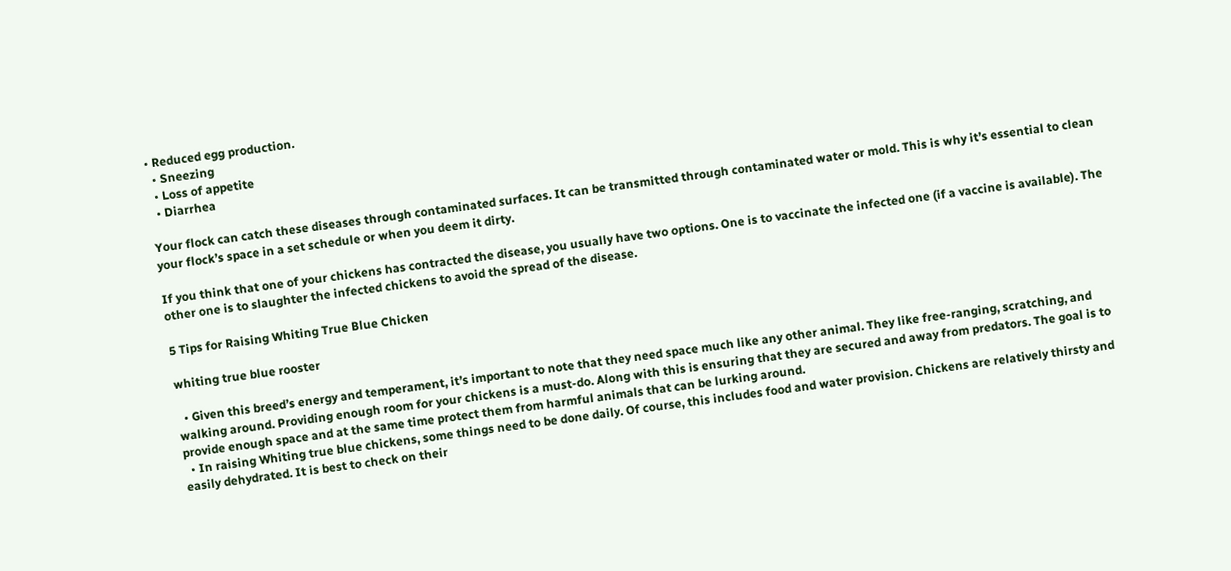• Reduced egg production.
  • Sneezing
  • Loss of appetite
  • Diarrhea

Your flock can catch these diseases through contaminated surfaces. It can be transmitted through contaminated water or mold. This is why it’s essential to clean your flock’s space in a set schedule or when you deem it dirty.

If you think that one of your chickens has contracted the disease, you usually have two options. One is to vaccinate the infected one (if a vaccine is available). The other one is to slaughter the infected chickens to avoid the spread of the disease.

5 Tips for Raising Whiting True Blue Chicken

whiting true blue rooster

  • Given this breed’s energy and temperament, it’s important to note that they need space much like any other animal. They like free-ranging, scratching, and walking around. Providing enough room for your chickens is a must-do. Along with this is ensuring that they are secured and away from predators. The goal is to provide enough space and at the same time protect them from harmful animals that can be lurking around.
  • In raising Whiting true blue chickens, some things need to be done daily. Of course, this includes food and water provision. Chickens are relatively thirsty and easily dehydrated. It is best to check on their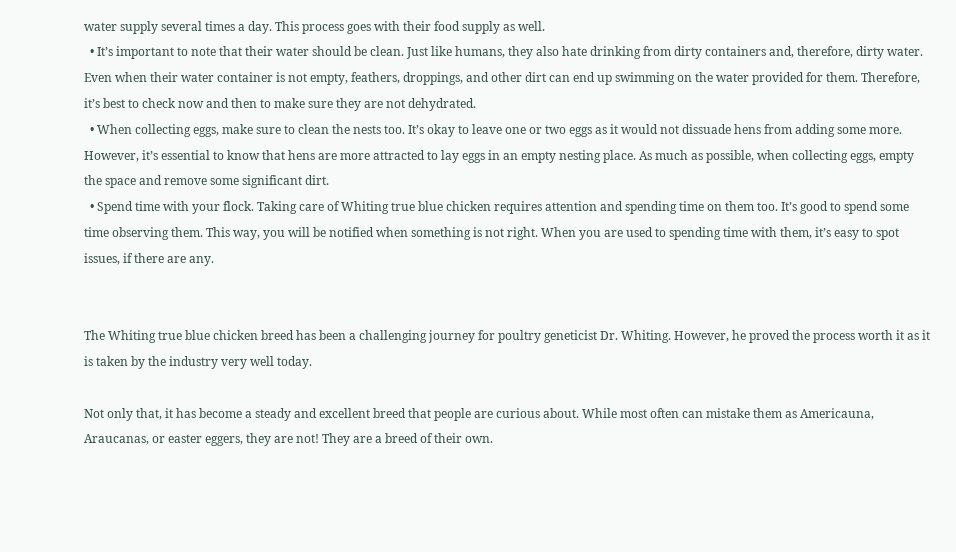water supply several times a day. This process goes with their food supply as well.
  • It’s important to note that their water should be clean. Just like humans, they also hate drinking from dirty containers and, therefore, dirty water. Even when their water container is not empty, feathers, droppings, and other dirt can end up swimming on the water provided for them. Therefore, it’s best to check now and then to make sure they are not dehydrated.
  • When collecting eggs, make sure to clean the nests too. It’s okay to leave one or two eggs as it would not dissuade hens from adding some more. However, it’s essential to know that hens are more attracted to lay eggs in an empty nesting place. As much as possible, when collecting eggs, empty the space and remove some significant dirt.
  • Spend time with your flock. Taking care of Whiting true blue chicken requires attention and spending time on them too. It’s good to spend some time observing them. This way, you will be notified when something is not right. When you are used to spending time with them, it’s easy to spot issues, if there are any.


The Whiting true blue chicken breed has been a challenging journey for poultry geneticist Dr. Whiting. However, he proved the process worth it as it is taken by the industry very well today.

Not only that, it has become a steady and excellent breed that people are curious about. While most often can mistake them as Americauna, Araucanas, or easter eggers, they are not! They are a breed of their own.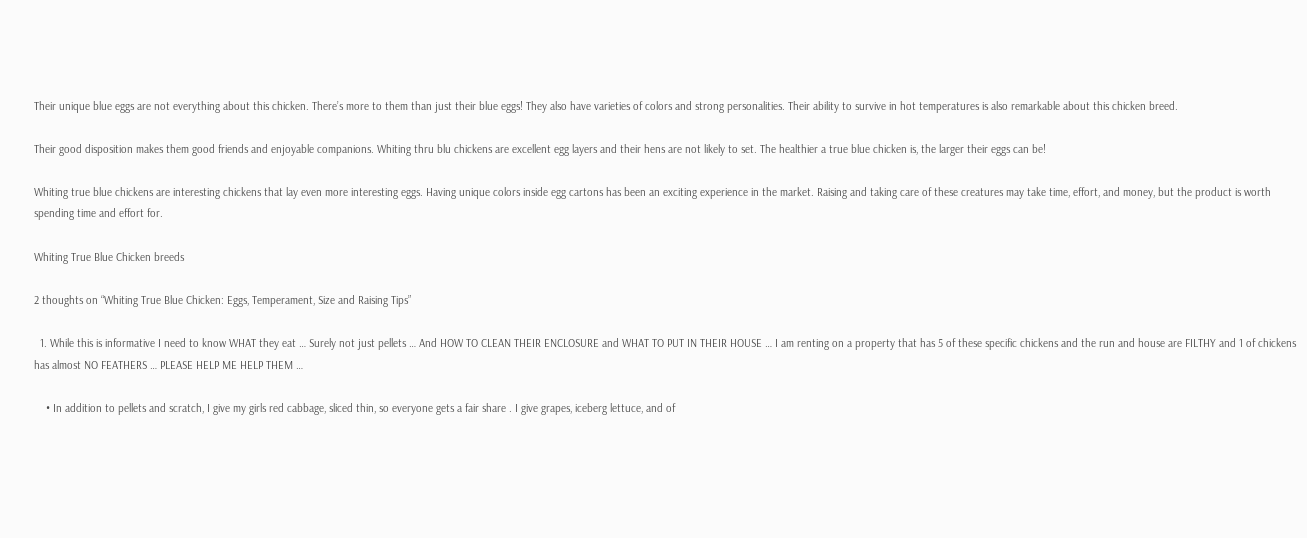Their unique blue eggs are not everything about this chicken. There’s more to them than just their blue eggs! They also have varieties of colors and strong personalities. Their ability to survive in hot temperatures is also remarkable about this chicken breed.

Their good disposition makes them good friends and enjoyable companions. Whiting thru blu chickens are excellent egg layers and their hens are not likely to set. The healthier a true blue chicken is, the larger their eggs can be!

Whiting true blue chickens are interesting chickens that lay even more interesting eggs. Having unique colors inside egg cartons has been an exciting experience in the market. Raising and taking care of these creatures may take time, effort, and money, but the product is worth spending time and effort for.

Whiting True Blue Chicken breeds

2 thoughts on “Whiting True Blue Chicken: Eggs, Temperament, Size and Raising Tips”

  1. While this is informative I need to know WHAT they eat … Surely not just pellets … And HOW TO CLEAN THEIR ENCLOSURE and WHAT TO PUT IN THEIR HOUSE … I am renting on a property that has 5 of these specific chickens and the run and house are FILTHY and 1 of chickens has almost NO FEATHERS … PLEASE HELP ME HELP THEM …

    • In addition to pellets and scratch, I give my girls red cabbage, sliced thin, so everyone gets a fair share . I give grapes, iceberg lettuce, and of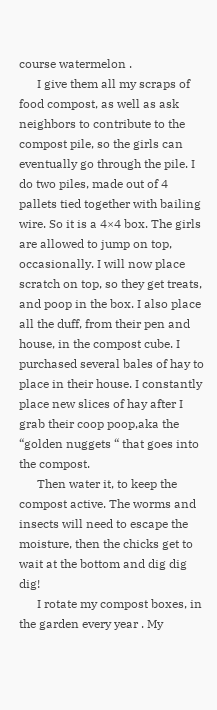course watermelon .
      I give them all my scraps of food compost, as well as ask neighbors to contribute to the compost pile, so the girls can eventually go through the pile. I do two piles, made out of 4 pallets tied together with bailing wire. So it is a 4×4 box. The girls are allowed to jump on top, occasionally. I will now place scratch on top, so they get treats, and poop in the box. I also place all the duff, from their pen and house, in the compost cube. I purchased several bales of hay to place in their house. I constantly place new slices of hay after I grab their coop poop,aka the “golden nuggets “ that goes into the compost.
      Then water it, to keep the compost active. The worms and insects will need to escape the moisture, then the chicks get to wait at the bottom and dig dig dig!
      I rotate my compost boxes, in the garden every year . My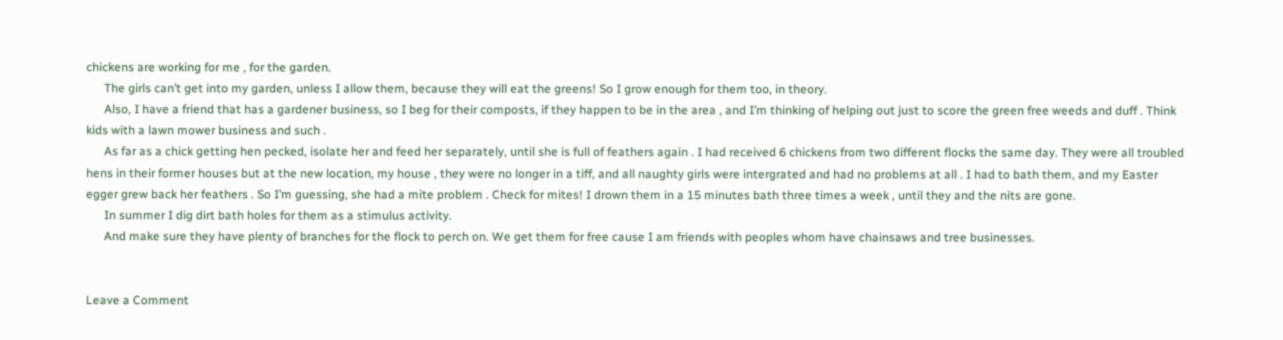chickens are working for me , for the garden.
      The girls can’t get into my garden, unless I allow them, because they will eat the greens! So I grow enough for them too, in theory.
      Also, I have a friend that has a gardener business, so I beg for their composts, if they happen to be in the area , and I’m thinking of helping out just to score the green free weeds and duff . Think kids with a lawn mower business and such .
      As far as a chick getting hen pecked, isolate her and feed her separately, until she is full of feathers again . I had received 6 chickens from two different flocks the same day. They were all troubled hens in their former houses but at the new location, my house , they were no longer in a tiff, and all naughty girls were intergrated and had no problems at all . I had to bath them, and my Easter egger grew back her feathers . So I’m guessing, she had a mite problem . Check for mites! I drown them in a 15 minutes bath three times a week , until they and the nits are gone.
      In summer I dig dirt bath holes for them as a stimulus activity.
      And make sure they have plenty of branches for the flock to perch on. We get them for free cause I am friends with peoples whom have chainsaws and tree businesses.


Leave a Comment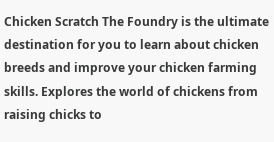Chicken Scratch The Foundry is the ultimate destination for you to learn about chicken breeds and improve your chicken farming skills. Explores the world of chickens from raising chicks to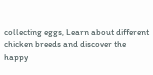collecting eggs, Learn about different chicken breeds and discover the happy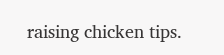raising chicken tips.